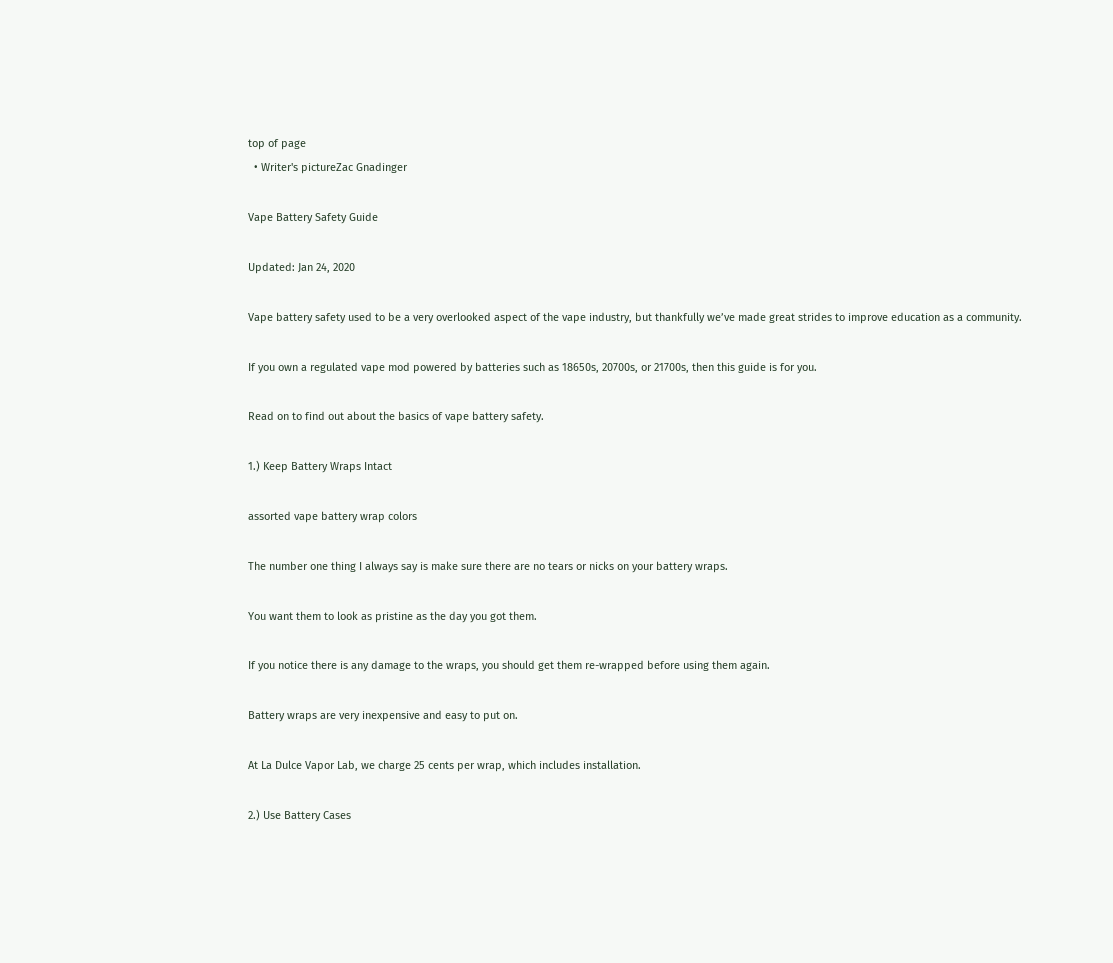top of page
  • Writer's pictureZac Gnadinger

Vape Battery Safety Guide

Updated: Jan 24, 2020

Vape battery safety used to be a very overlooked aspect of the vape industry, but thankfully we’ve made great strides to improve education as a community.

If you own a regulated vape mod powered by batteries such as 18650s, 20700s, or 21700s, then this guide is for you.

Read on to find out about the basics of vape battery safety.

1.) Keep Battery Wraps Intact

assorted vape battery wrap colors

The number one thing I always say is make sure there are no tears or nicks on your battery wraps.

You want them to look as pristine as the day you got them.

If you notice there is any damage to the wraps, you should get them re-wrapped before using them again.

Battery wraps are very inexpensive and easy to put on.

At La Dulce Vapor Lab, we charge 25 cents per wrap, which includes installation.

2.) Use Battery Cases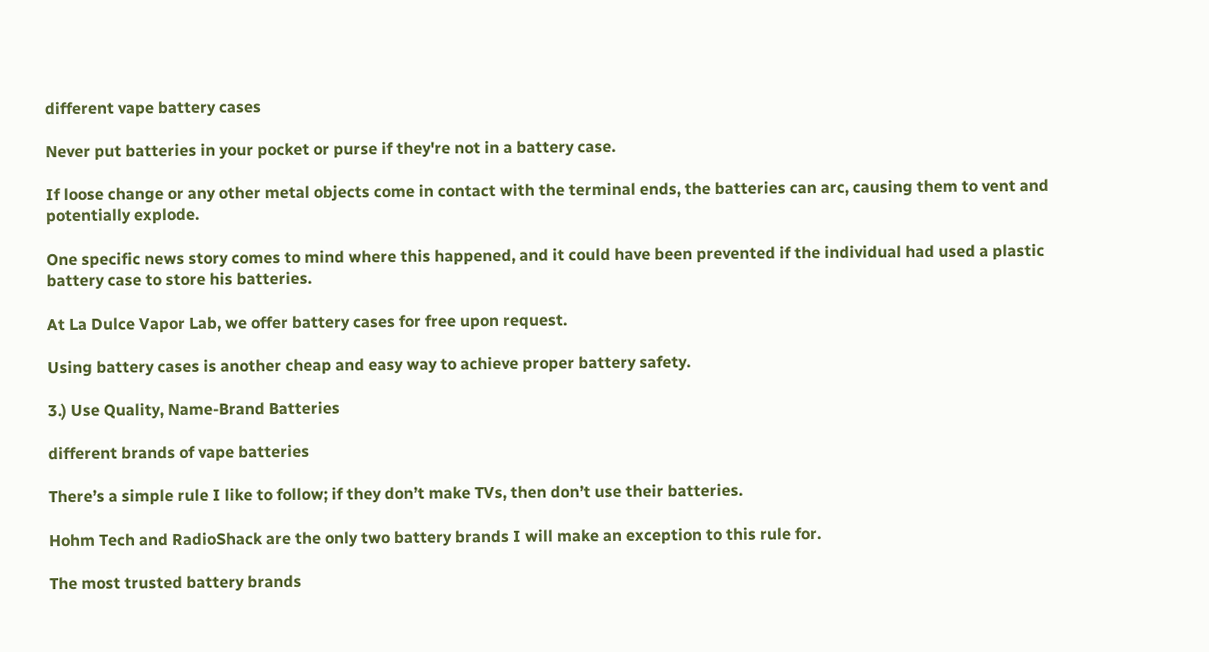different vape battery cases

Never put batteries in your pocket or purse if they're not in a battery case.

If loose change or any other metal objects come in contact with the terminal ends, the batteries can arc, causing them to vent and potentially explode.

One specific news story comes to mind where this happened, and it could have been prevented if the individual had used a plastic battery case to store his batteries.

At La Dulce Vapor Lab, we offer battery cases for free upon request.

Using battery cases is another cheap and easy way to achieve proper battery safety.

3.) Use Quality, Name-Brand Batteries

different brands of vape batteries

There’s a simple rule I like to follow; if they don’t make TVs, then don’t use their batteries.

Hohm Tech and RadioShack are the only two battery brands I will make an exception to this rule for.

The most trusted battery brands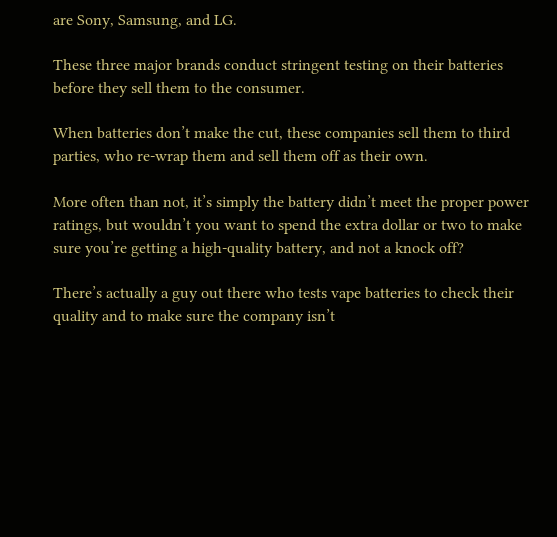are Sony, Samsung, and LG.

These three major brands conduct stringent testing on their batteries before they sell them to the consumer.

When batteries don’t make the cut, these companies sell them to third parties, who re-wrap them and sell them off as their own.

More often than not, it’s simply the battery didn’t meet the proper power ratings, but wouldn’t you want to spend the extra dollar or two to make sure you’re getting a high-quality battery, and not a knock off?

There’s actually a guy out there who tests vape batteries to check their quality and to make sure the company isn’t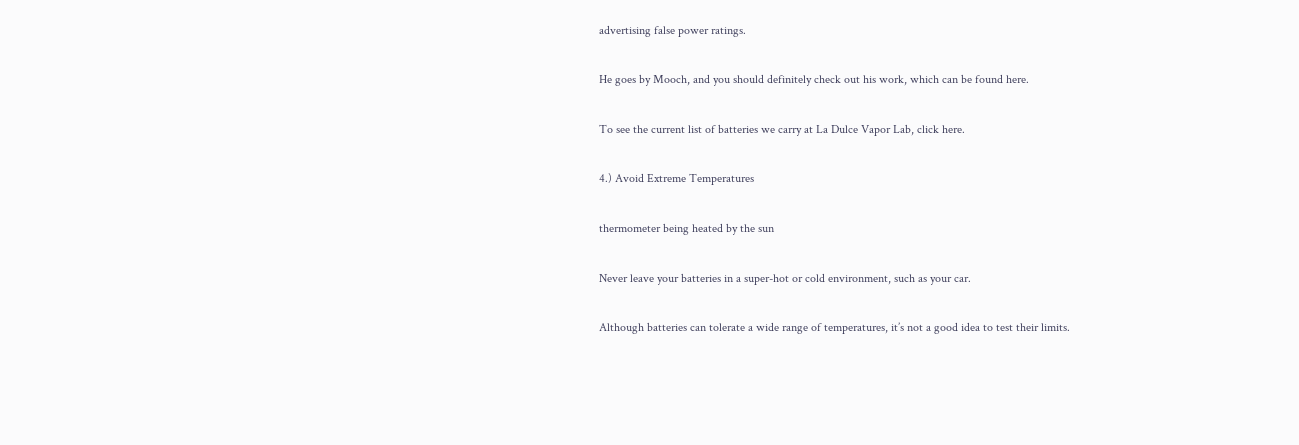advertising false power ratings.

He goes by Mooch, and you should definitely check out his work, which can be found here.

To see the current list of batteries we carry at La Dulce Vapor Lab, click here.

4.) Avoid Extreme Temperatures

thermometer being heated by the sun

Never leave your batteries in a super-hot or cold environment, such as your car.

Although batteries can tolerate a wide range of temperatures, it’s not a good idea to test their limits.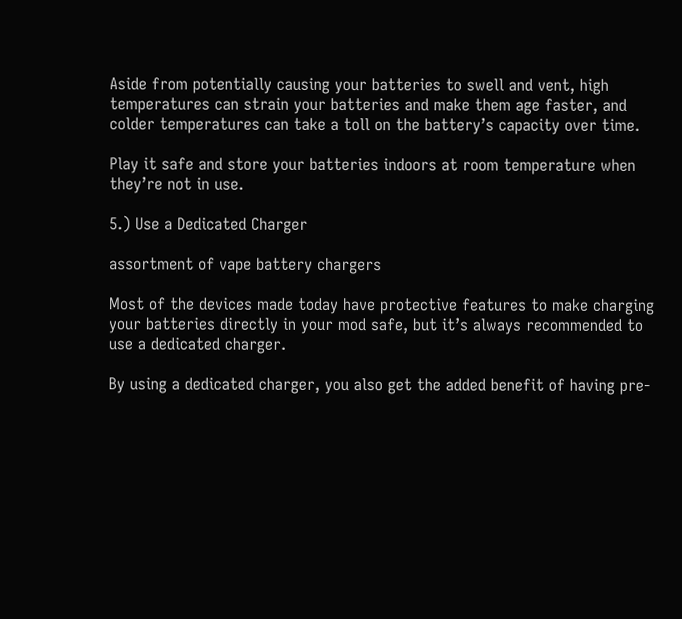Aside from potentially causing your batteries to swell and vent, high temperatures can strain your batteries and make them age faster, and colder temperatures can take a toll on the battery’s capacity over time.

Play it safe and store your batteries indoors at room temperature when they’re not in use.

5.) Use a Dedicated Charger

assortment of vape battery chargers

Most of the devices made today have protective features to make charging your batteries directly in your mod safe, but it’s always recommended to use a dedicated charger.

By using a dedicated charger, you also get the added benefit of having pre-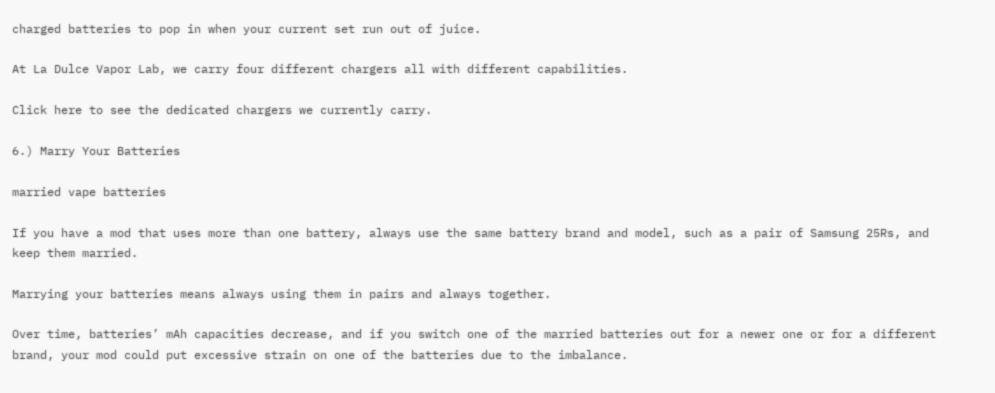charged batteries to pop in when your current set run out of juice.

At La Dulce Vapor Lab, we carry four different chargers all with different capabilities.

Click here to see the dedicated chargers we currently carry.

6.) Marry Your Batteries

married vape batteries

If you have a mod that uses more than one battery, always use the same battery brand and model, such as a pair of Samsung 25Rs, and keep them married.

Marrying your batteries means always using them in pairs and always together.

Over time, batteries’ mAh capacities decrease, and if you switch one of the married batteries out for a newer one or for a different brand, your mod could put excessive strain on one of the batteries due to the imbalance.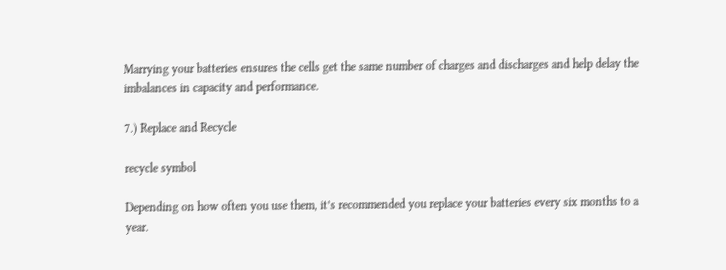Marrying your batteries ensures the cells get the same number of charges and discharges and help delay the imbalances in capacity and performance.

7.) Replace and Recycle

recycle symbol

Depending on how often you use them, it’s recommended you replace your batteries every six months to a year.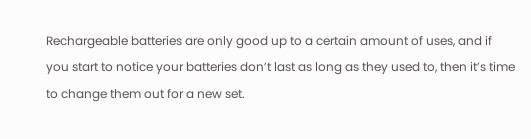Rechargeable batteries are only good up to a certain amount of uses, and if you start to notice your batteries don’t last as long as they used to, then it’s time to change them out for a new set.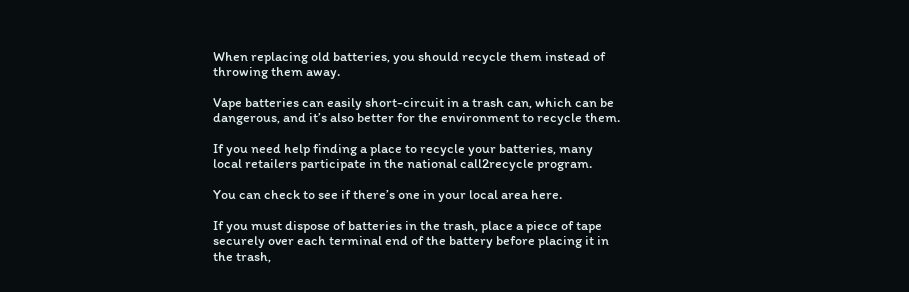When replacing old batteries, you should recycle them instead of throwing them away.

Vape batteries can easily short-circuit in a trash can, which can be dangerous, and it’s also better for the environment to recycle them.

If you need help finding a place to recycle your batteries, many local retailers participate in the national call2recycle program.

You can check to see if there’s one in your local area here.

If you must dispose of batteries in the trash, place a piece of tape securely over each terminal end of the battery before placing it in the trash,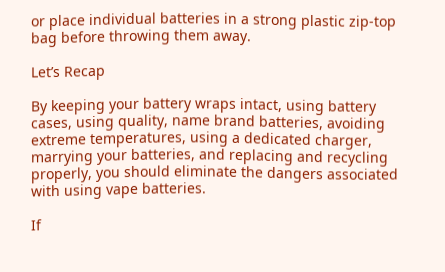or place individual batteries in a strong plastic zip-top bag before throwing them away.

Let’s Recap

By keeping your battery wraps intact, using battery cases, using quality, name brand batteries, avoiding extreme temperatures, using a dedicated charger, marrying your batteries, and replacing and recycling properly, you should eliminate the dangers associated with using vape batteries.

If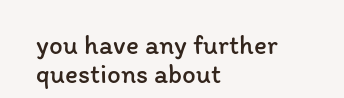you have any further questions about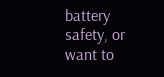battery safety, or want to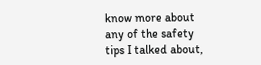know more about any of the safety tips I talked about,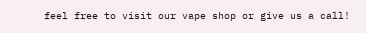feel free to visit our vape shop or give us a call!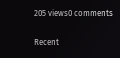205 views0 comments

Recent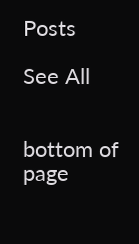Posts

See All


bottom of page